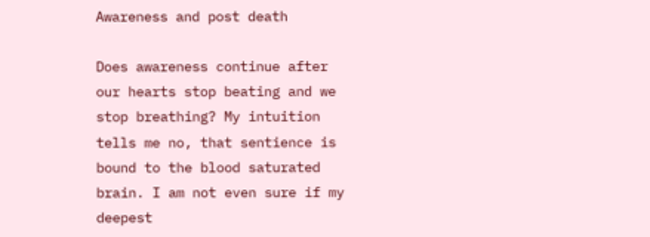Awareness and post death

Does awareness continue after our hearts stop beating and we stop breathing? My intuition tells me no, that sentience is bound to the blood saturated brain. I am not even sure if my deepest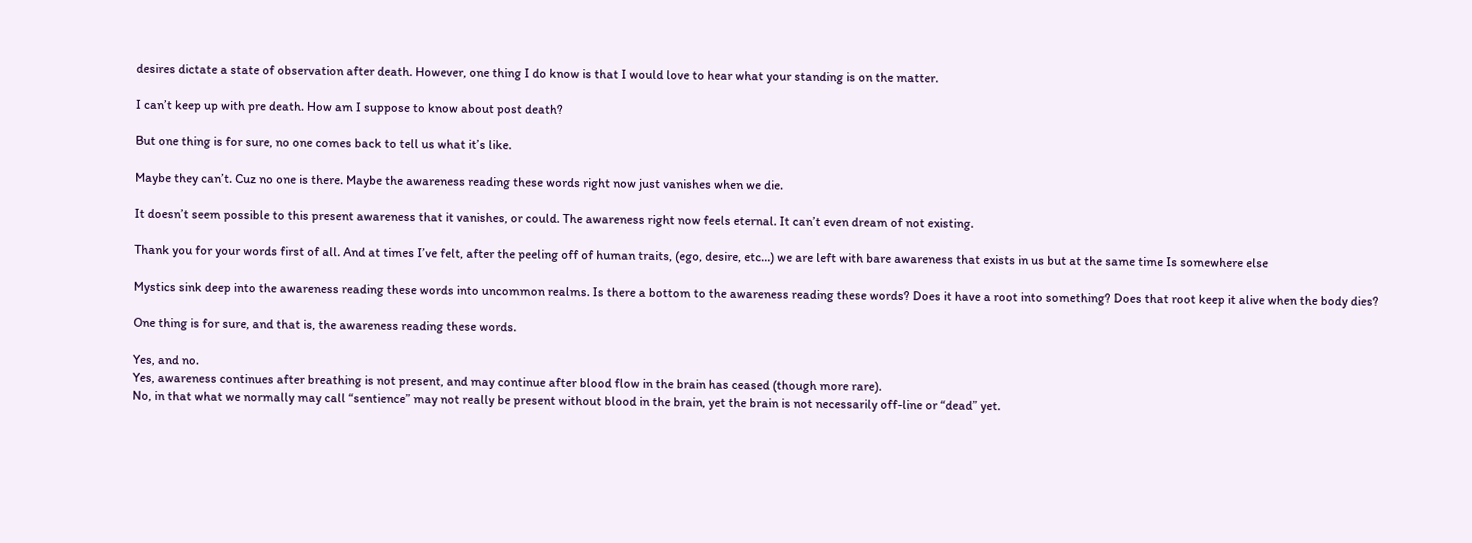desires dictate a state of observation after death. However, one thing I do know is that I would love to hear what your standing is on the matter.

I can’t keep up with pre death. How am I suppose to know about post death?

But one thing is for sure, no one comes back to tell us what it’s like.

Maybe they can’t. Cuz no one is there. Maybe the awareness reading these words right now just vanishes when we die.

It doesn’t seem possible to this present awareness that it vanishes, or could. The awareness right now feels eternal. It can’t even dream of not existing.

Thank you for your words first of all. And at times I’ve felt, after the peeling off of human traits, (ego, desire, etc…) we are left with bare awareness that exists in us but at the same time Is somewhere else

Mystics sink deep into the awareness reading these words into uncommon realms. Is there a bottom to the awareness reading these words? Does it have a root into something? Does that root keep it alive when the body dies?

One thing is for sure, and that is, the awareness reading these words.

Yes, and no.
Yes, awareness continues after breathing is not present, and may continue after blood flow in the brain has ceased (though more rare).
No, in that what we normally may call “sentience” may not really be present without blood in the brain, yet the brain is not necessarily off-line or “dead” yet.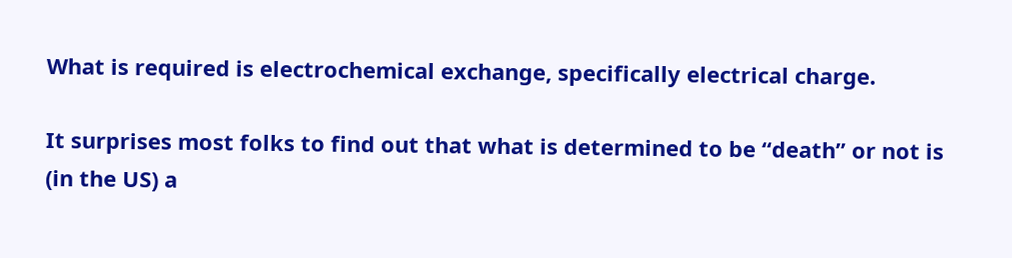What is required is electrochemical exchange, specifically electrical charge.

It surprises most folks to find out that what is determined to be “death” or not is (in the US) a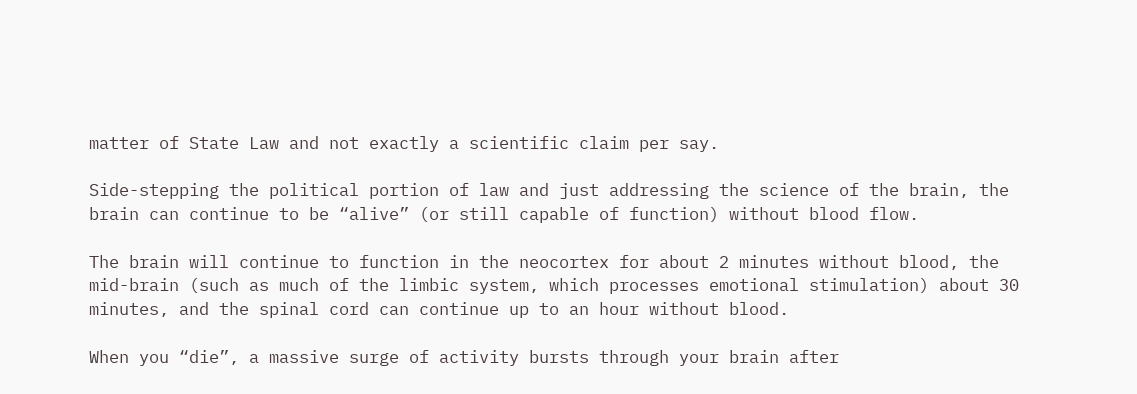matter of State Law and not exactly a scientific claim per say.

Side-stepping the political portion of law and just addressing the science of the brain, the brain can continue to be “alive” (or still capable of function) without blood flow.

The brain will continue to function in the neocortex for about 2 minutes without blood, the mid-brain (such as much of the limbic system, which processes emotional stimulation) about 30 minutes, and the spinal cord can continue up to an hour without blood.

When you “die”, a massive surge of activity bursts through your brain after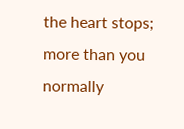the heart stops; more than you normally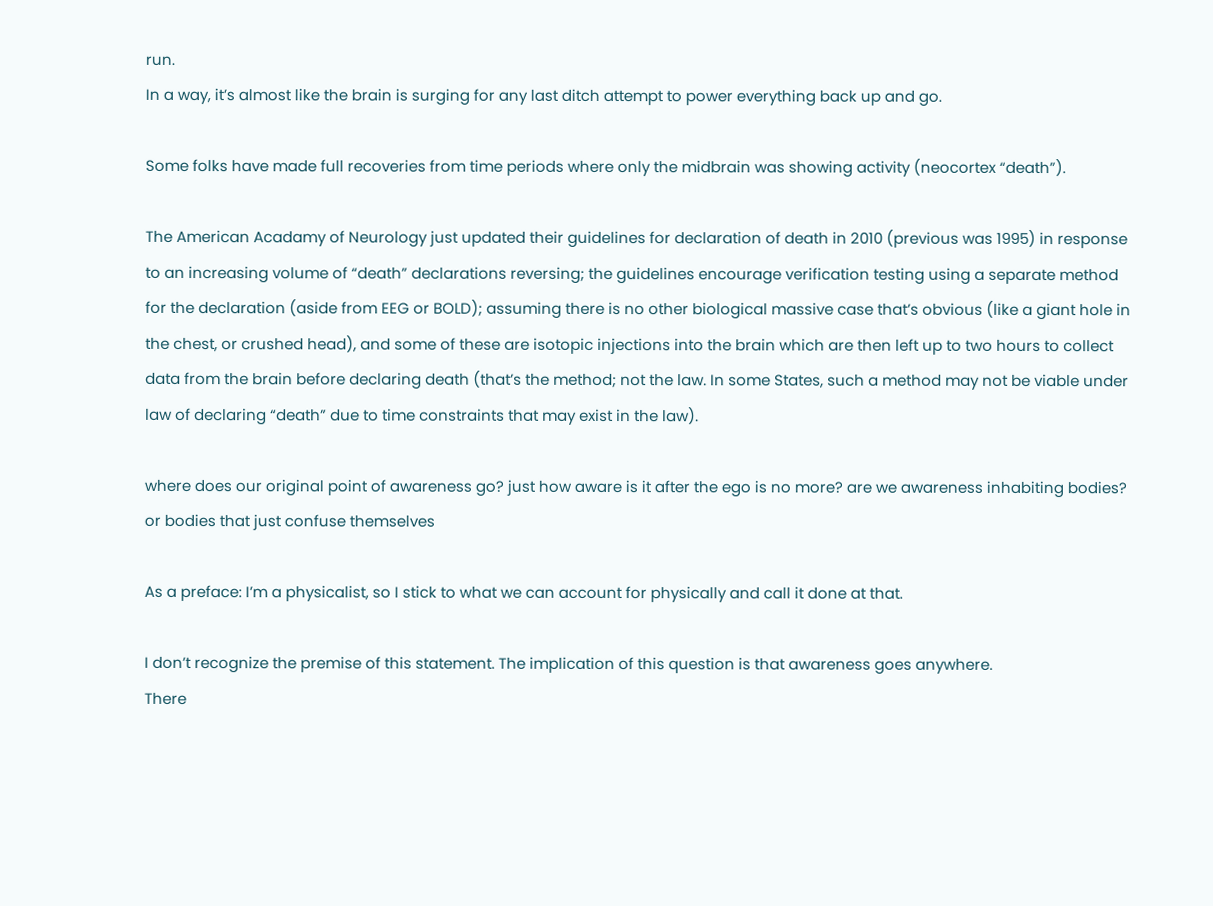run.
In a way, it’s almost like the brain is surging for any last ditch attempt to power everything back up and go.

Some folks have made full recoveries from time periods where only the midbrain was showing activity (neocortex “death”).

The American Acadamy of Neurology just updated their guidelines for declaration of death in 2010 (previous was 1995) in response to an increasing volume of “death” declarations reversing; the guidelines encourage verification testing using a separate method for the declaration (aside from EEG or BOLD); assuming there is no other biological massive case that’s obvious (like a giant hole in the chest, or crushed head), and some of these are isotopic injections into the brain which are then left up to two hours to collect data from the brain before declaring death (that’s the method; not the law. In some States, such a method may not be viable under law of declaring “death” due to time constraints that may exist in the law).

where does our original point of awareness go? just how aware is it after the ego is no more? are we awareness inhabiting bodies? or bodies that just confuse themselves

As a preface: I’m a physicalist, so I stick to what we can account for physically and call it done at that.

I don’t recognize the premise of this statement. The implication of this question is that awareness goes anywhere.
There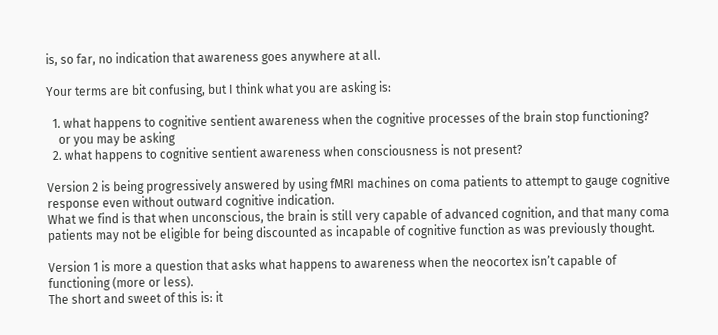is, so far, no indication that awareness goes anywhere at all.

Your terms are bit confusing, but I think what you are asking is:

  1. what happens to cognitive sentient awareness when the cognitive processes of the brain stop functioning?
    or you may be asking
  2. what happens to cognitive sentient awareness when consciousness is not present?

Version 2 is being progressively answered by using fMRI machines on coma patients to attempt to gauge cognitive response even without outward cognitive indication.
What we find is that when unconscious, the brain is still very capable of advanced cognition, and that many coma patients may not be eligible for being discounted as incapable of cognitive function as was previously thought.

Version 1 is more a question that asks what happens to awareness when the neocortex isn’t capable of functioning (more or less).
The short and sweet of this is: it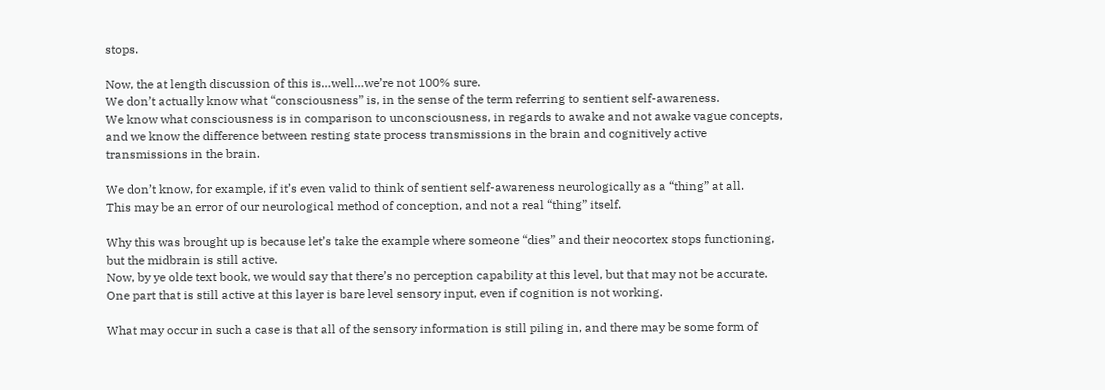stops.

Now, the at length discussion of this is…well…we’re not 100% sure.
We don’t actually know what “consciousness” is, in the sense of the term referring to sentient self-awareness.
We know what consciousness is in comparison to unconsciousness, in regards to awake and not awake vague concepts, and we know the difference between resting state process transmissions in the brain and cognitively active transmissions in the brain.

We don’t know, for example, if it’s even valid to think of sentient self-awareness neurologically as a “thing” at all.
This may be an error of our neurological method of conception, and not a real “thing” itself.

Why this was brought up is because let’s take the example where someone “dies” and their neocortex stops functioning, but the midbrain is still active.
Now, by ye olde text book, we would say that there’s no perception capability at this level, but that may not be accurate.
One part that is still active at this layer is bare level sensory input, even if cognition is not working.

What may occur in such a case is that all of the sensory information is still piling in, and there may be some form of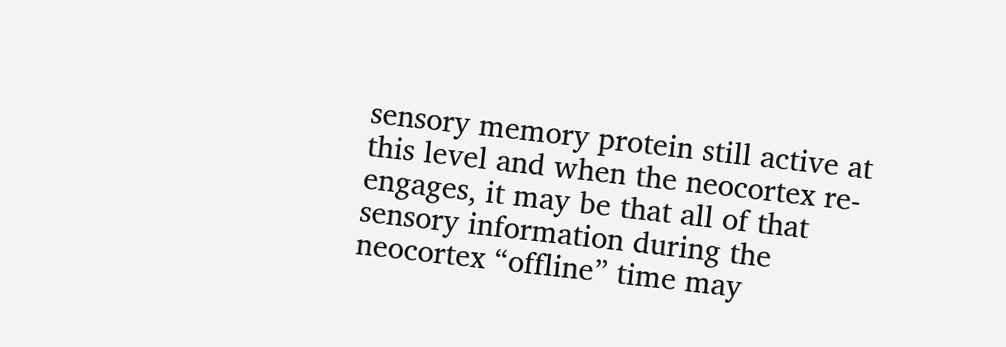sensory memory protein still active at this level and when the neocortex re-engages, it may be that all of that sensory information during the neocortex “offline” time may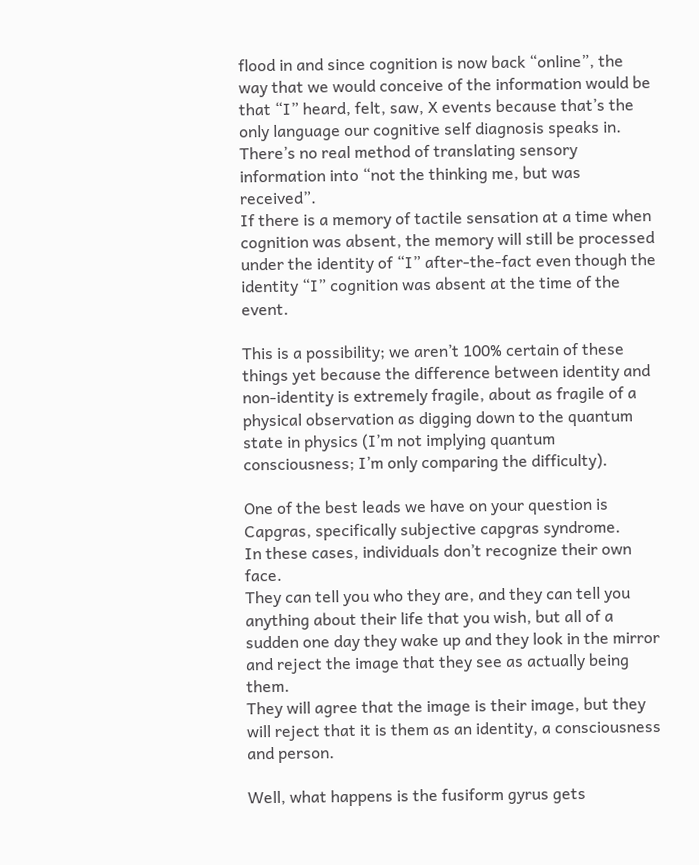flood in and since cognition is now back “online”, the way that we would conceive of the information would be that “I” heard, felt, saw, X events because that’s the only language our cognitive self diagnosis speaks in.
There’s no real method of translating sensory information into “not the thinking me, but was received”.
If there is a memory of tactile sensation at a time when cognition was absent, the memory will still be processed under the identity of “I” after-the-fact even though the identity “I” cognition was absent at the time of the event.

This is a possibility; we aren’t 100% certain of these things yet because the difference between identity and non-identity is extremely fragile, about as fragile of a physical observation as digging down to the quantum state in physics (I’m not implying quantum consciousness; I’m only comparing the difficulty).

One of the best leads we have on your question is Capgras, specifically subjective capgras syndrome.
In these cases, individuals don’t recognize their own face.
They can tell you who they are, and they can tell you anything about their life that you wish, but all of a sudden one day they wake up and they look in the mirror and reject the image that they see as actually being them.
They will agree that the image is their image, but they will reject that it is them as an identity, a consciousness and person.

Well, what happens is the fusiform gyrus gets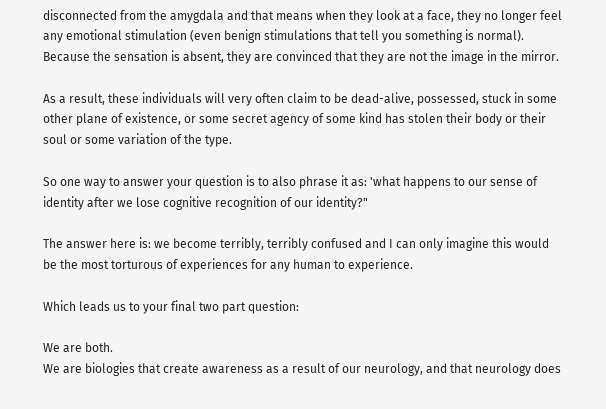disconnected from the amygdala and that means when they look at a face, they no longer feel any emotional stimulation (even benign stimulations that tell you something is normal).
Because the sensation is absent, they are convinced that they are not the image in the mirror.

As a result, these individuals will very often claim to be dead-alive, possessed, stuck in some other plane of existence, or some secret agency of some kind has stolen their body or their soul or some variation of the type.

So one way to answer your question is to also phrase it as: 'what happens to our sense of identity after we lose cognitive recognition of our identity?"

The answer here is: we become terribly, terribly confused and I can only imagine this would be the most torturous of experiences for any human to experience.

Which leads us to your final two part question:

We are both.
We are biologies that create awareness as a result of our neurology, and that neurology does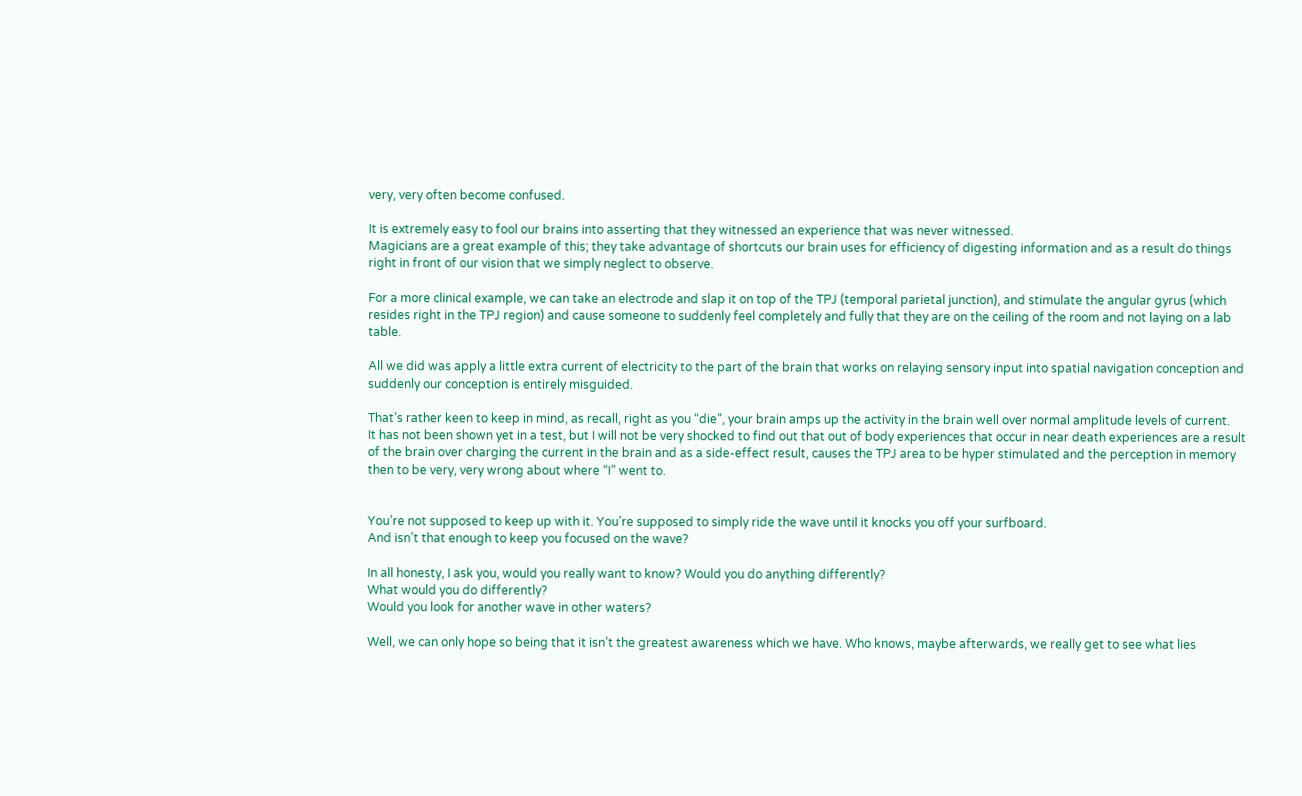very, very often become confused.

It is extremely easy to fool our brains into asserting that they witnessed an experience that was never witnessed.
Magicians are a great example of this; they take advantage of shortcuts our brain uses for efficiency of digesting information and as a result do things right in front of our vision that we simply neglect to observe.

For a more clinical example, we can take an electrode and slap it on top of the TPJ (temporal parietal junction), and stimulate the angular gyrus (which resides right in the TPJ region) and cause someone to suddenly feel completely and fully that they are on the ceiling of the room and not laying on a lab table.

All we did was apply a little extra current of electricity to the part of the brain that works on relaying sensory input into spatial navigation conception and suddenly our conception is entirely misguided.

That’s rather keen to keep in mind, as recall, right as you “die”, your brain amps up the activity in the brain well over normal amplitude levels of current.
It has not been shown yet in a test, but I will not be very shocked to find out that out of body experiences that occur in near death experiences are a result of the brain over charging the current in the brain and as a side-effect result, causes the TPJ area to be hyper stimulated and the perception in memory then to be very, very wrong about where “I” went to.


You’re not supposed to keep up with it. You’re supposed to simply ride the wave until it knocks you off your surfboard.
And isn’t that enough to keep you focused on the wave?

In all honesty, I ask you, would you really want to know? Would you do anything differently?
What would you do differently?
Would you look for another wave in other waters?

Well, we can only hope so being that it isn’t the greatest awareness which we have. Who knows, maybe afterwards, we really get to see what lies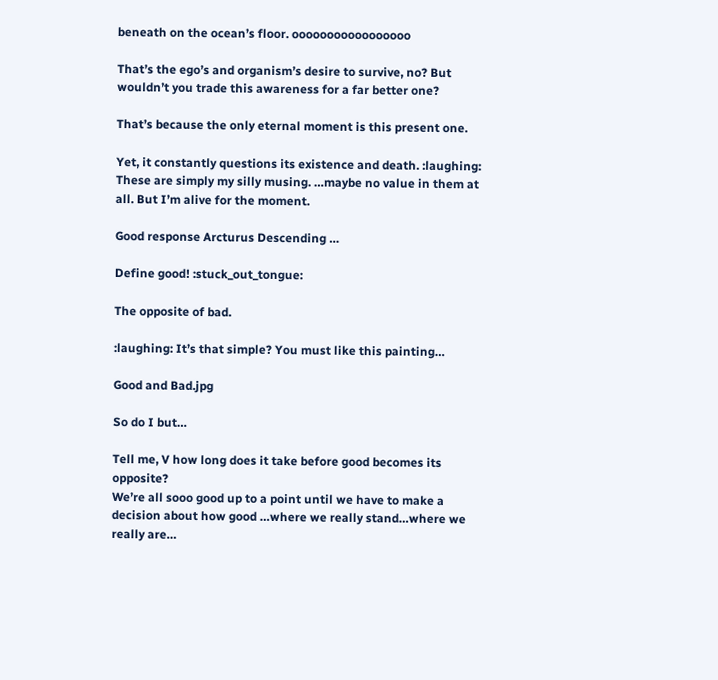beneath on the ocean’s floor. ooooooooooooooooo

That’s the ego’s and organism’s desire to survive, no? But wouldn’t you trade this awareness for a far better one?

That’s because the only eternal moment is this present one.

Yet, it constantly questions its existence and death. :laughing:
These are simply my silly musing. …maybe no value in them at all. But I’m alive for the moment.

Good response Arcturus Descending …

Define good! :stuck_out_tongue:

The opposite of bad.

:laughing: It’s that simple? You must like this painting…

Good and Bad.jpg

So do I but…

Tell me, V how long does it take before good becomes its opposite?
We’re all sooo good up to a point until we have to make a decision about how good …where we really stand…where we really are…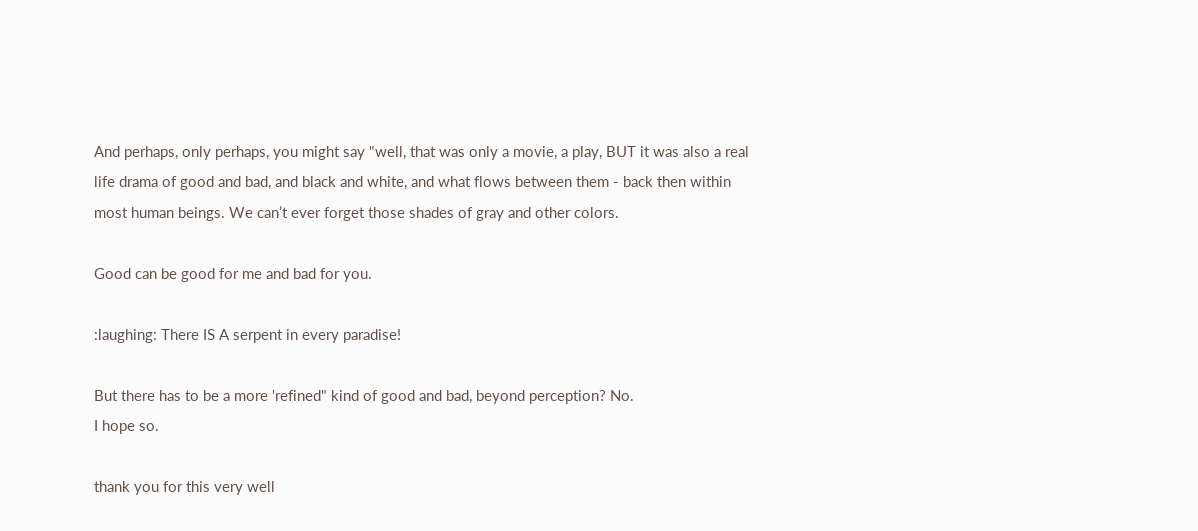And perhaps, only perhaps, you might say "well, that was only a movie, a play, BUT it was also a real life drama of good and bad, and black and white, and what flows between them - back then within most human beings. We can’t ever forget those shades of gray and other colors.

Good can be good for me and bad for you.

:laughing: There IS A serpent in every paradise!

But there has to be a more 'refined" kind of good and bad, beyond perception? No.
I hope so.

thank you for this very well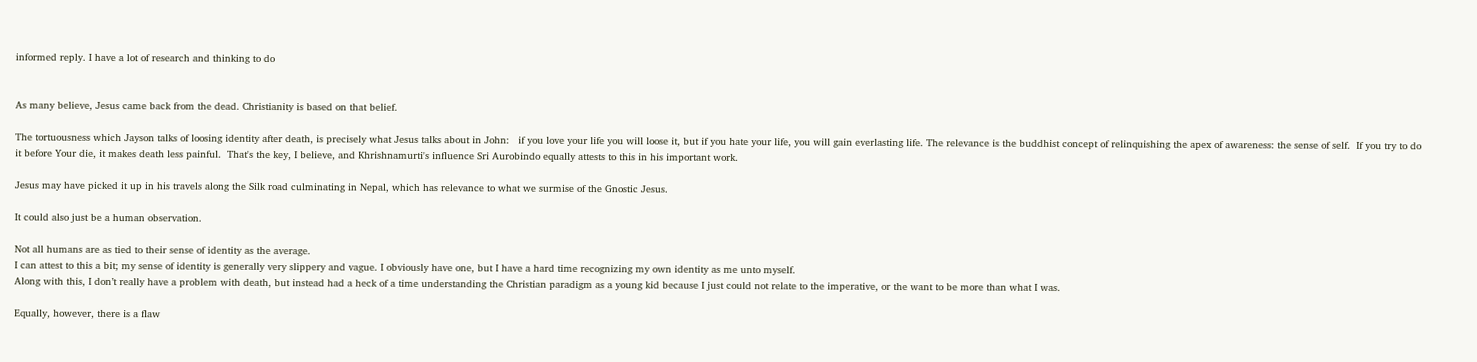informed reply. I have a lot of research and thinking to do


As many believe, Jesus came back from the dead. Christianity is based on that belief.

The tortuousness which Jayson talks of loosing identity after death, is precisely what Jesus talks about in John:   if you love your life you will loose it, but if you hate your life, you will gain everlasting life. The relevance is the buddhist concept of relinquishing the apex of awareness: the sense of self.  If you try to do it before Your die, it makes death less painful.  That's the key, I believe, and Khrishnamurti's influence Sri Aurobindo equally attests to this in his important work.

Jesus may have picked it up in his travels along the Silk road culminating in Nepal, which has relevance to what we surmise of the Gnostic Jesus.

It could also just be a human observation.

Not all humans are as tied to their sense of identity as the average.
I can attest to this a bit; my sense of identity is generally very slippery and vague. I obviously have one, but I have a hard time recognizing my own identity as me unto myself.
Along with this, I don’t really have a problem with death, but instead had a heck of a time understanding the Christian paradigm as a young kid because I just could not relate to the imperative, or the want to be more than what I was.

Equally, however, there is a flaw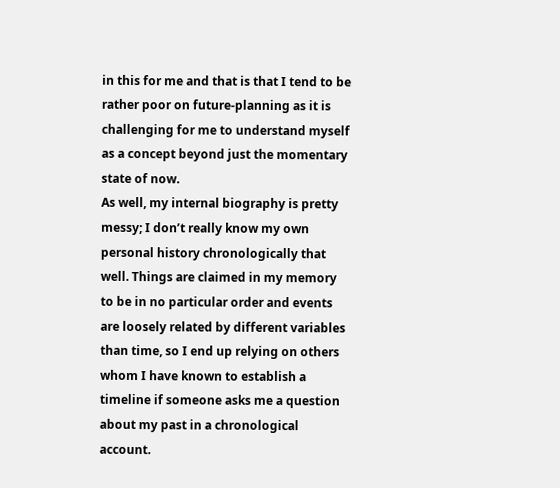in this for me and that is that I tend to be rather poor on future-planning as it is challenging for me to understand myself as a concept beyond just the momentary state of now.
As well, my internal biography is pretty messy; I don’t really know my own personal history chronologically that well. Things are claimed in my memory to be in no particular order and events are loosely related by different variables than time, so I end up relying on others whom I have known to establish a timeline if someone asks me a question about my past in a chronological account.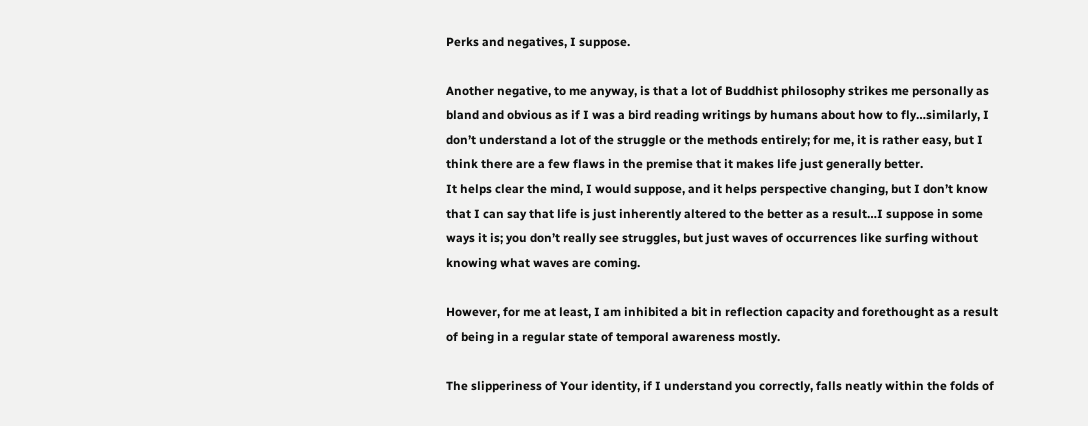Perks and negatives, I suppose.

Another negative, to me anyway, is that a lot of Buddhist philosophy strikes me personally as bland and obvious as if I was a bird reading writings by humans about how to fly…similarly, I don’t understand a lot of the struggle or the methods entirely; for me, it is rather easy, but I think there are a few flaws in the premise that it makes life just generally better.
It helps clear the mind, I would suppose, and it helps perspective changing, but I don’t know that I can say that life is just inherently altered to the better as a result…I suppose in some ways it is; you don’t really see struggles, but just waves of occurrences like surfing without knowing what waves are coming.

However, for me at least, I am inhibited a bit in reflection capacity and forethought as a result of being in a regular state of temporal awareness mostly.

The slipperiness of Your identity, if I understand you correctly, falls neatly within the folds of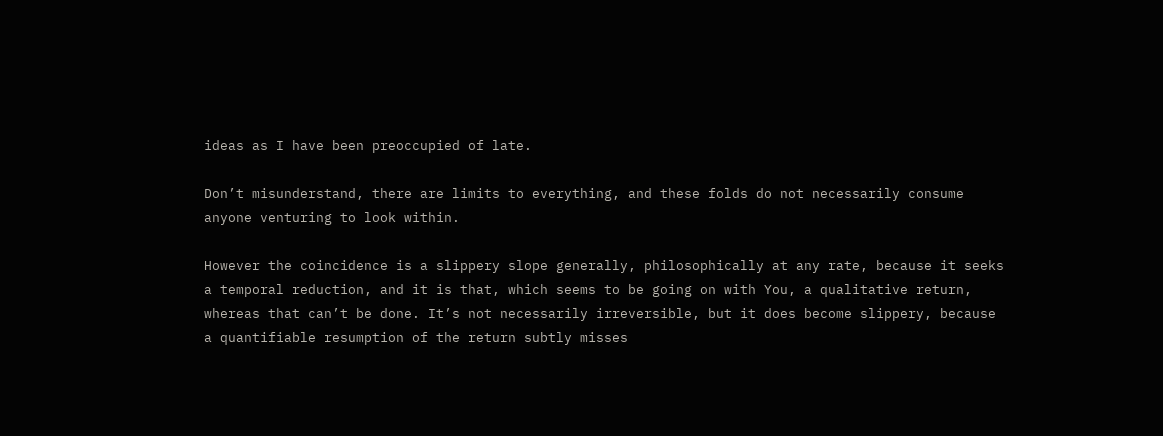ideas as I have been preoccupied of late.

Don’t misunderstand, there are limits to everything, and these folds do not necessarily consume anyone venturing to look within.

However the coincidence is a slippery slope generally, philosophically at any rate, because it seeks a temporal reduction, and it is that, which seems to be going on with You, a qualitative return, whereas that can’t be done. It’s not necessarily irreversible, but it does become slippery, because a quantifiable resumption of the return subtly misses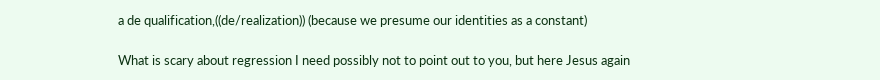a de qualification,((de/realization)) (because we presume our identities as a constant)

What is scary about regression I need possibly not to point out to you, but here Jesus again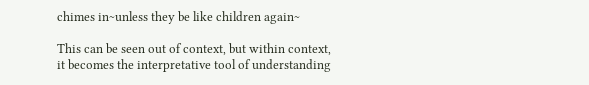chimes in~unless they be like children again~

This can be seen out of context, but within context, it becomes the interpretative tool of understanding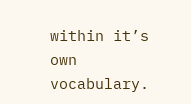within it’s own vocabulary.